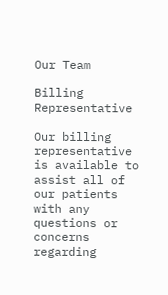Our Team

Billing Representative

Our billing representative is available to assist all of our patients with any questions or concerns regarding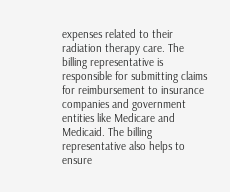expenses related to their radiation therapy care. The billing representative is responsible for submitting claims for reimbursement to insurance companies and government entities like Medicare and Medicaid. The billing representative also helps to ensure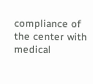compliance of the center with medical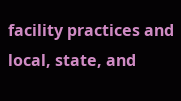facility practices and local, state, and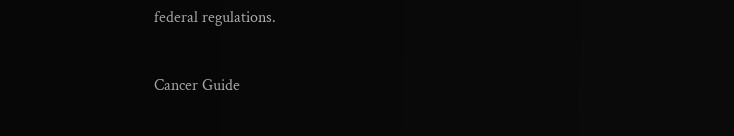federal regulations.


Cancer Guide